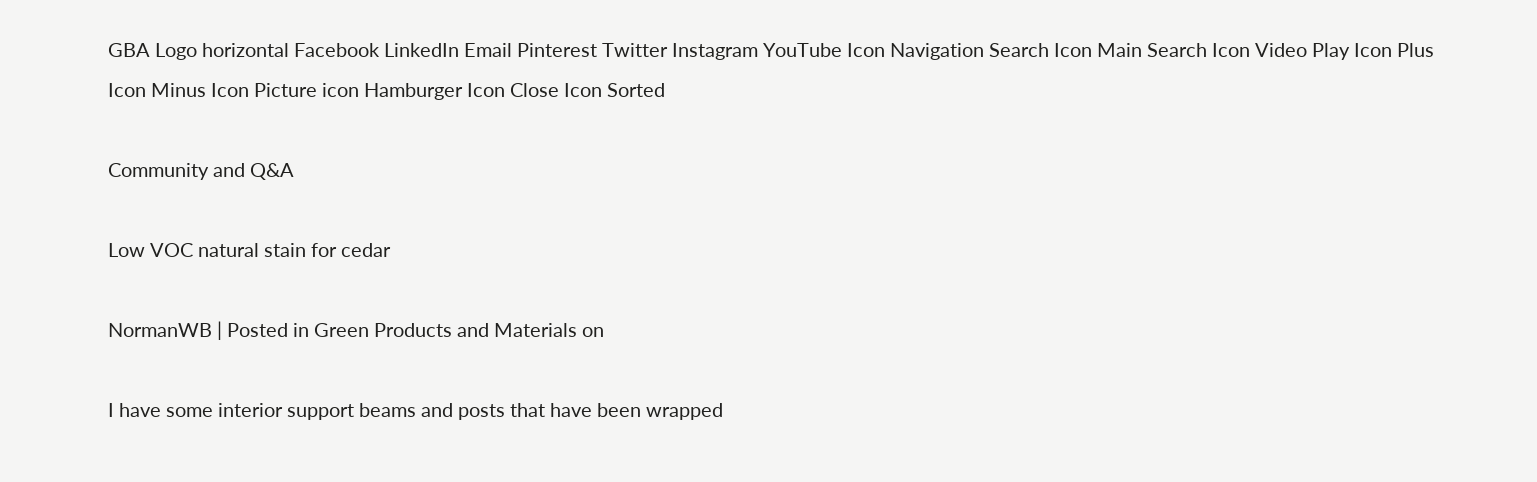GBA Logo horizontal Facebook LinkedIn Email Pinterest Twitter Instagram YouTube Icon Navigation Search Icon Main Search Icon Video Play Icon Plus Icon Minus Icon Picture icon Hamburger Icon Close Icon Sorted

Community and Q&A

Low VOC natural stain for cedar

NormanWB | Posted in Green Products and Materials on

I have some interior support beams and posts that have been wrapped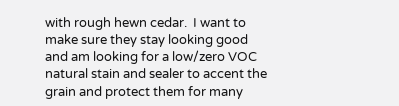with rough hewn cedar.  I want to make sure they stay looking good and am looking for a low/zero VOC natural stain and sealer to accent the grain and protect them for many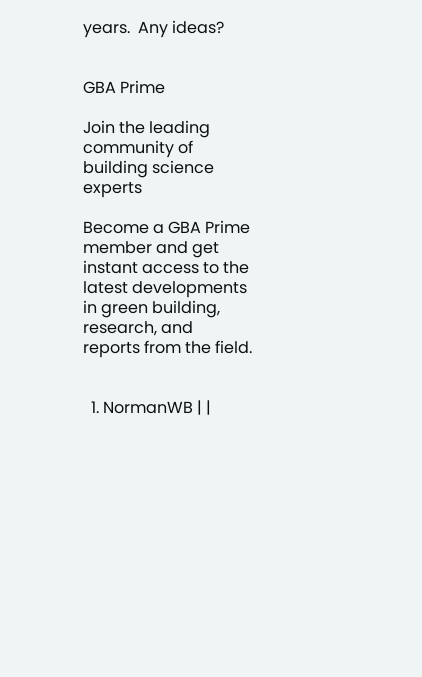years.  Any ideas?


GBA Prime

Join the leading community of building science experts

Become a GBA Prime member and get instant access to the latest developments in green building, research, and reports from the field.


  1. NormanWB | |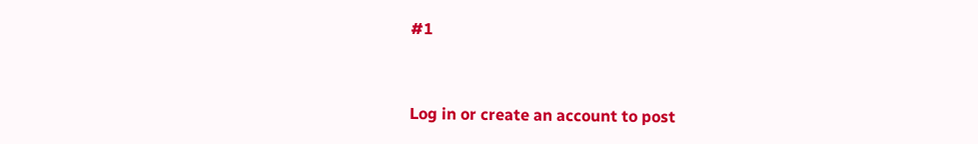#1


Log in or create an account to post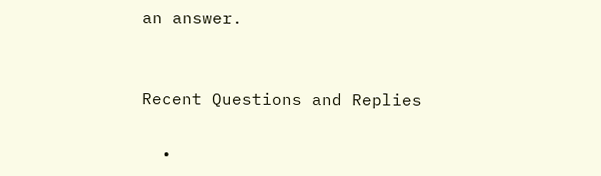an answer.


Recent Questions and Replies

  •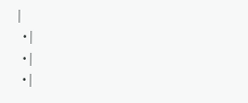|
  • |
  • |
  • |